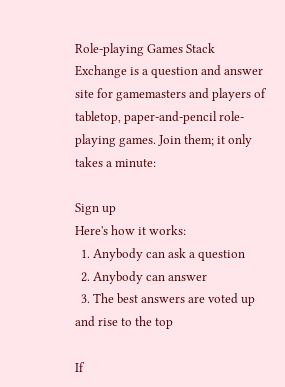Role-playing Games Stack Exchange is a question and answer site for gamemasters and players of tabletop, paper-and-pencil role-playing games. Join them; it only takes a minute:

Sign up
Here's how it works:
  1. Anybody can ask a question
  2. Anybody can answer
  3. The best answers are voted up and rise to the top

If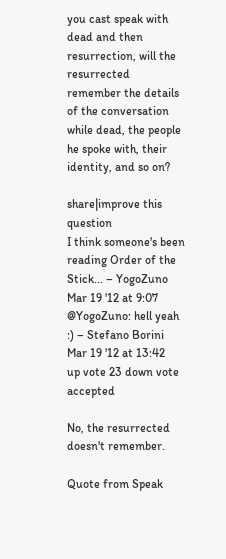you cast speak with dead and then resurrection, will the resurrected remember the details of the conversation while dead, the people he spoke with, their identity, and so on?

share|improve this question
I think someone's been reading Order of the Stick... – YogoZuno Mar 19 '12 at 9:07
@YogoZuno: hell yeah :) – Stefano Borini Mar 19 '12 at 13:42
up vote 23 down vote accepted

No, the resurrected doesn't remember.

Quote from Speak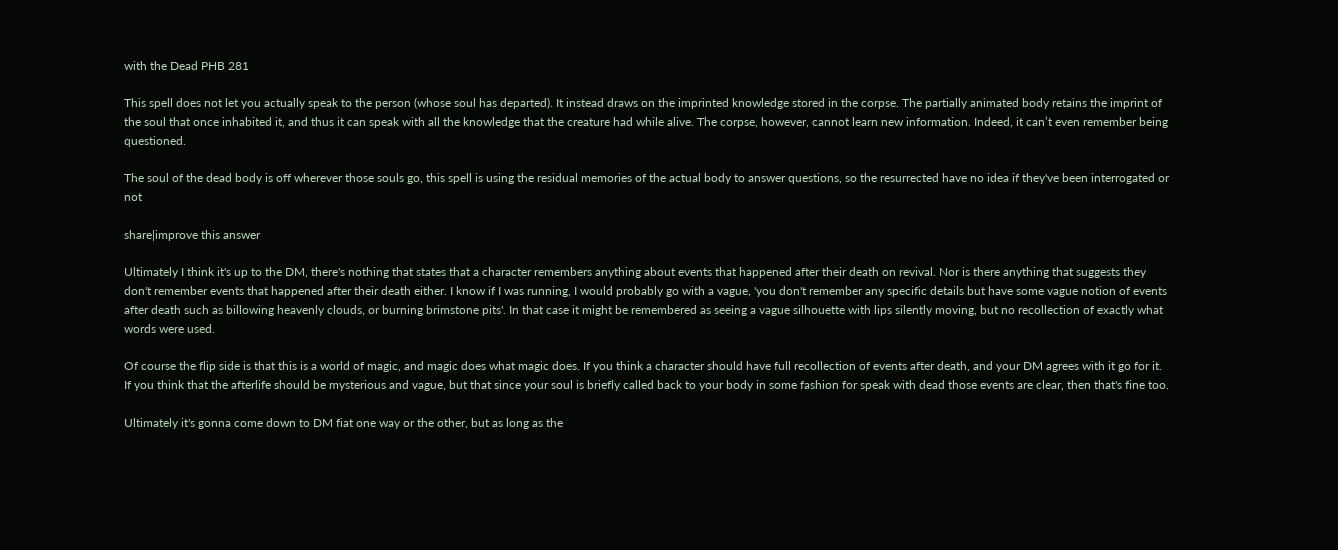with the Dead PHB 281

This spell does not let you actually speak to the person (whose soul has departed). It instead draws on the imprinted knowledge stored in the corpse. The partially animated body retains the imprint of the soul that once inhabited it, and thus it can speak with all the knowledge that the creature had while alive. The corpse, however, cannot learn new information. Indeed, it can’t even remember being questioned.

The soul of the dead body is off wherever those souls go, this spell is using the residual memories of the actual body to answer questions, so the resurrected have no idea if they've been interrogated or not

share|improve this answer

Ultimately I think it's up to the DM, there's nothing that states that a character remembers anything about events that happened after their death on revival. Nor is there anything that suggests they don't remember events that happened after their death either. I know if I was running, I would probably go with a vague, 'you don't remember any specific details but have some vague notion of events after death such as billowing heavenly clouds, or burning brimstone pits'. In that case it might be remembered as seeing a vague silhouette with lips silently moving, but no recollection of exactly what words were used.

Of course the flip side is that this is a world of magic, and magic does what magic does. If you think a character should have full recollection of events after death, and your DM agrees with it go for it. If you think that the afterlife should be mysterious and vague, but that since your soul is briefly called back to your body in some fashion for speak with dead those events are clear, then that's fine too.

Ultimately it's gonna come down to DM fiat one way or the other, but as long as the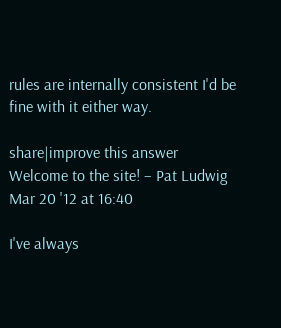rules are internally consistent I'd be fine with it either way.

share|improve this answer
Welcome to the site! – Pat Ludwig Mar 20 '12 at 16:40

I've always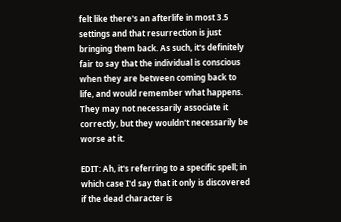felt like there's an afterlife in most 3.5 settings and that resurrection is just bringing them back. As such, it's definitely fair to say that the individual is conscious when they are between coming back to life, and would remember what happens. They may not necessarily associate it correctly, but they wouldn't necessarily be worse at it.

EDIT: Ah, it's referring to a specific spell; in which case I'd say that it only is discovered if the dead character is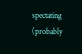spectating (probably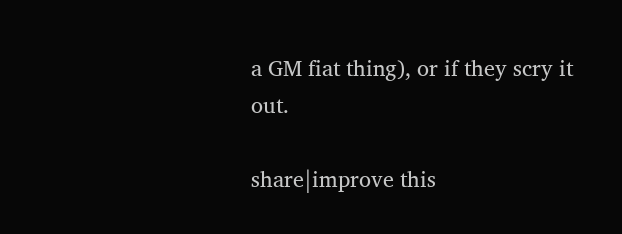a GM fiat thing), or if they scry it out.

share|improve this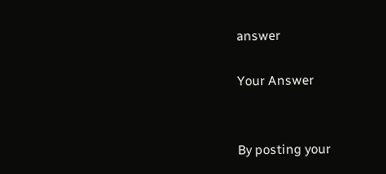answer

Your Answer


By posting your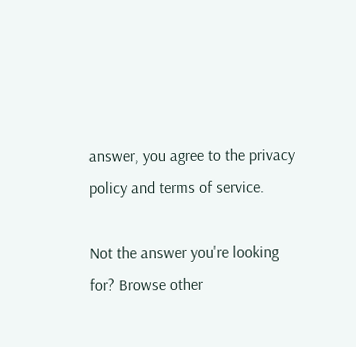answer, you agree to the privacy policy and terms of service.

Not the answer you're looking for? Browse other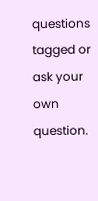questions tagged or ask your own question.